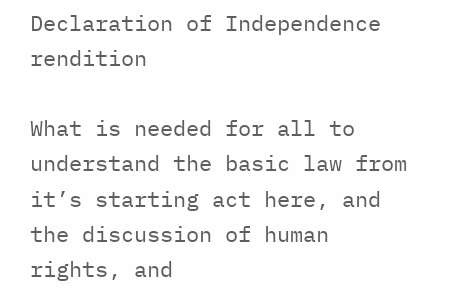Declaration of Independence rendition

What is needed for all to understand the basic law from it’s starting act here, and the discussion of human rights, and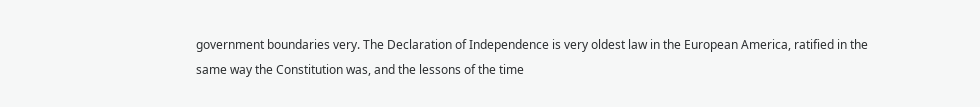government boundaries very. The Declaration of Independence is very oldest law in the European America, ratified in the same way the Constitution was, and the lessons of the time